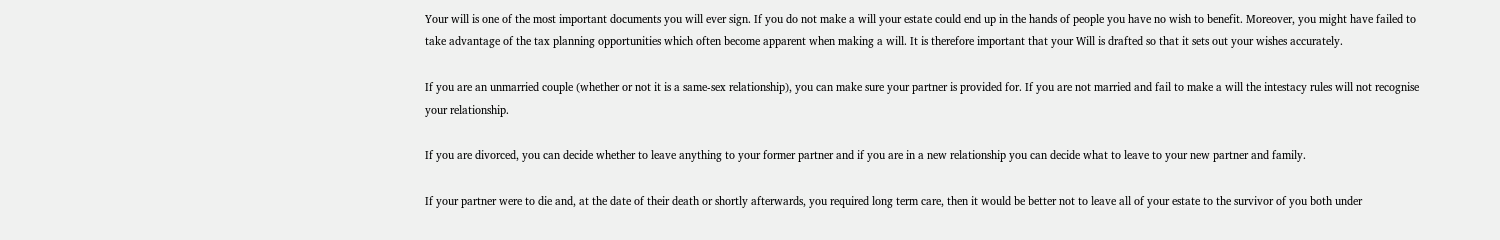Your will is one of the most important documents you will ever sign. If you do not make a will your estate could end up in the hands of people you have no wish to benefit. Moreover, you might have failed to take advantage of the tax planning opportunities which often become apparent when making a will. It is therefore important that your Will is drafted so that it sets out your wishes accurately.

If you are an unmarried couple (whether or not it is a same-sex relationship), you can make sure your partner is provided for. If you are not married and fail to make a will the intestacy rules will not recognise your relationship.

If you are divorced, you can decide whether to leave anything to your former partner and if you are in a new relationship you can decide what to leave to your new partner and family.

If your partner were to die and, at the date of their death or shortly afterwards, you required long term care, then it would be better not to leave all of your estate to the survivor of you both under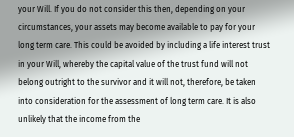your Will. If you do not consider this then, depending on your circumstances, your assets may become available to pay for your long term care. This could be avoided by including a life interest trust in your Will, whereby the capital value of the trust fund will not belong outright to the survivor and it will not, therefore, be taken into consideration for the assessment of long term care. It is also unlikely that the income from the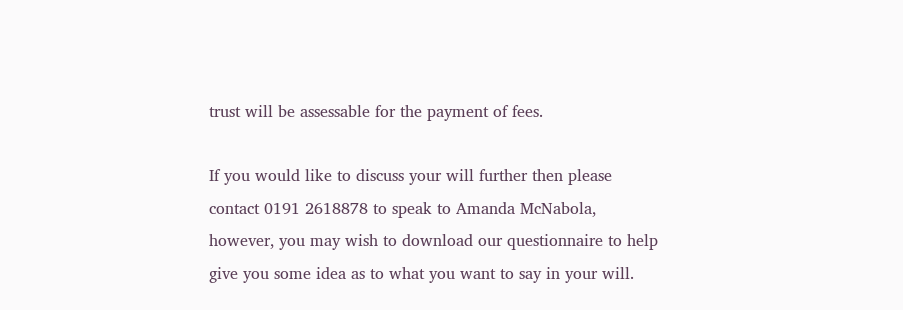trust will be assessable for the payment of fees.

If you would like to discuss your will further then please contact 0191 2618878 to speak to Amanda McNabola, however, you may wish to download our questionnaire to help give you some idea as to what you want to say in your will.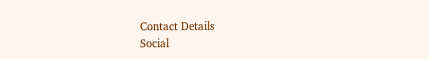Contact Details
Social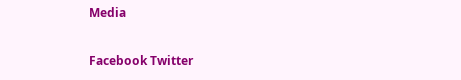Media

Facebook Twitter